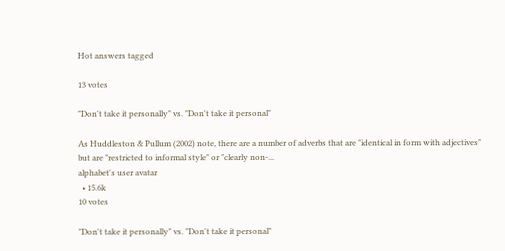Hot answers tagged

13 votes

"Don't take it personally" vs. "Don't take it personal"

As Huddleston & Pullum (2002) note, there are a number of adverbs that are "identical in form with adjectives" but are "restricted to informal style" or "clearly non-...
alphabet's user avatar
  • 15.6k
10 votes

"Don't take it personally" vs. "Don't take it personal"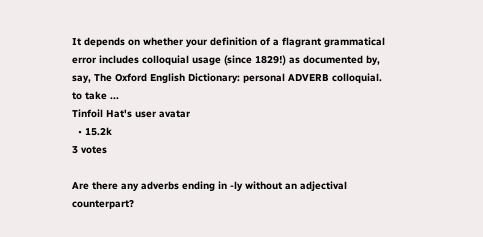It depends on whether your definition of a flagrant grammatical error includes colloquial usage (since 1829!) as documented by, say, The Oxford English Dictionary: personal ADVERB colloquial. to take ...
Tinfoil Hat's user avatar
  • 15.2k
3 votes

Are there any adverbs ending in -ly without an adjectival counterpart?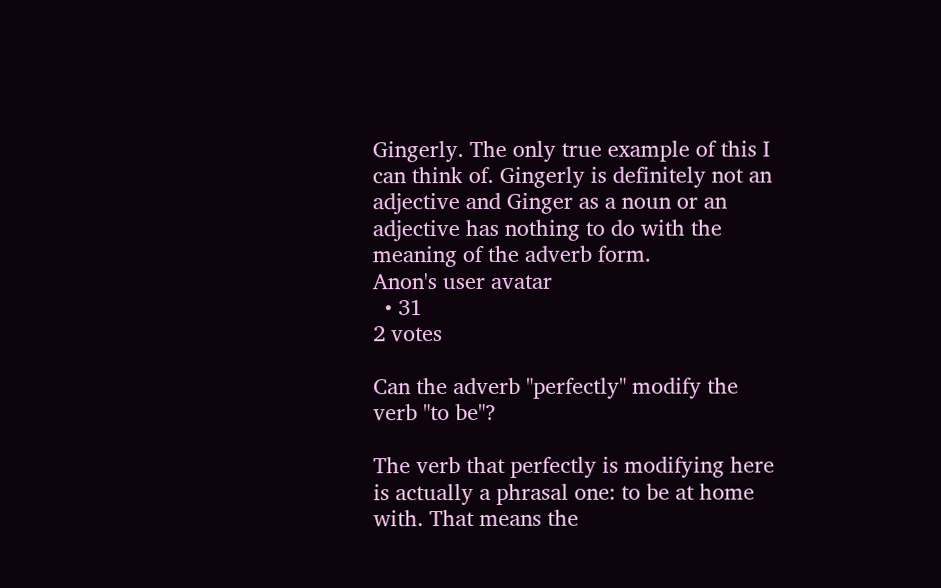Gingerly. The only true example of this I can think of. Gingerly is definitely not an adjective and Ginger as a noun or an adjective has nothing to do with the meaning of the adverb form.
Anon's user avatar
  • 31
2 votes

Can the adverb "perfectly" modify the verb "to be"?

The verb that perfectly is modifying here is actually a phrasal one: to be at home with. That means the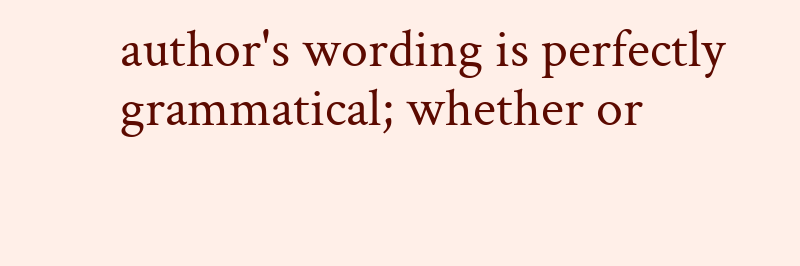author's wording is perfectly grammatical; whether or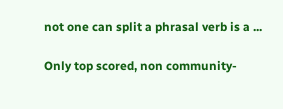not one can split a phrasal verb is a ...

Only top scored, non community-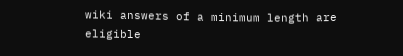wiki answers of a minimum length are eligible